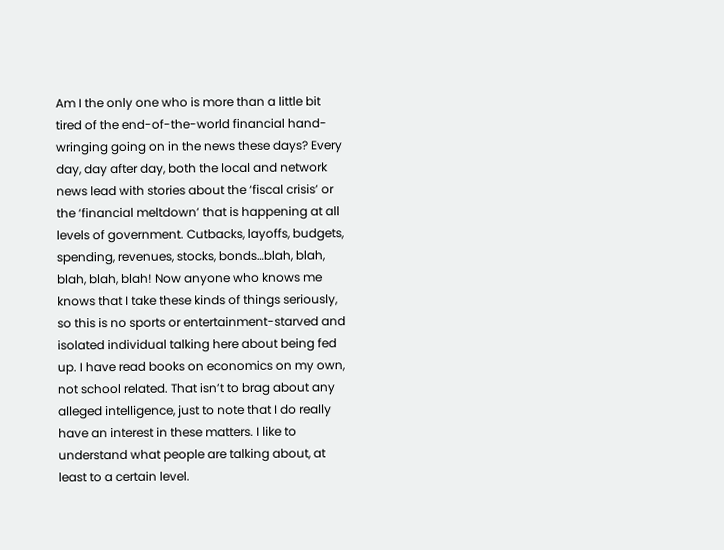Am I the only one who is more than a little bit tired of the end-of-the-world financial hand-wringing going on in the news these days? Every day, day after day, both the local and network news lead with stories about the ‘fiscal crisis’ or the ‘financial meltdown’ that is happening at all levels of government. Cutbacks, layoffs, budgets, spending, revenues, stocks, bonds…blah, blah, blah, blah, blah! Now anyone who knows me knows that I take these kinds of things seriously, so this is no sports or entertainment-starved and isolated individual talking here about being fed up. I have read books on economics on my own, not school related. That isn’t to brag about any alleged intelligence, just to note that I do really have an interest in these matters. I like to understand what people are talking about, at least to a certain level.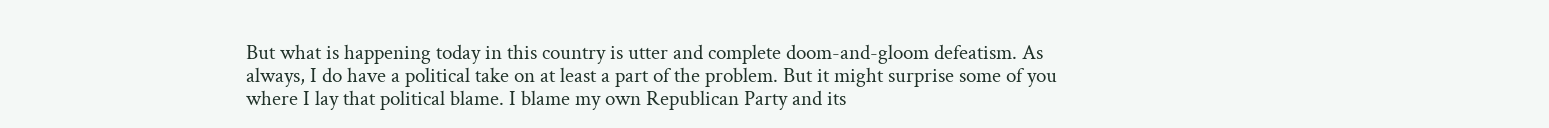But what is happening today in this country is utter and complete doom-and-gloom defeatism. As always, I do have a political take on at least a part of the problem. But it might surprise some of you where I lay that political blame. I blame my own Republican Party and its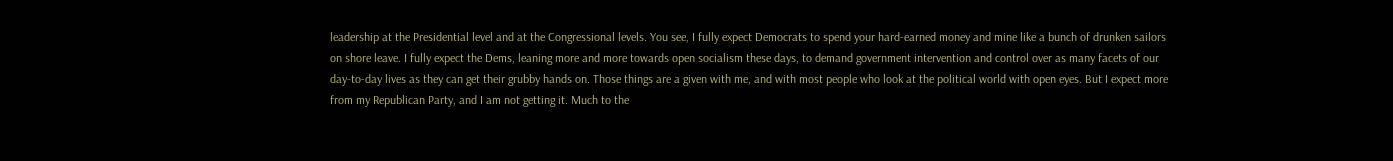leadership at the Presidential level and at the Congressional levels. You see, I fully expect Democrats to spend your hard-earned money and mine like a bunch of drunken sailors on shore leave. I fully expect the Dems, leaning more and more towards open socialism these days, to demand government intervention and control over as many facets of our day-to-day lives as they can get their grubby hands on. Those things are a given with me, and with most people who look at the political world with open eyes. But I expect more from my Republican Party, and I am not getting it. Much to the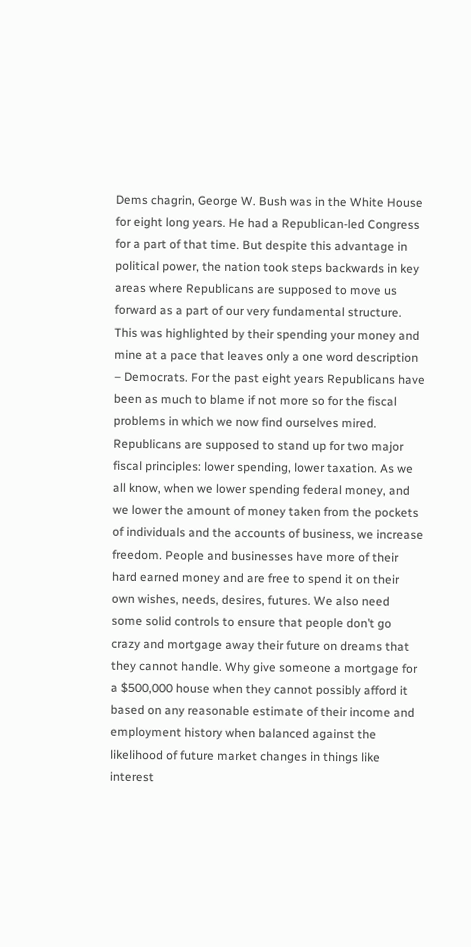Dems chagrin, George W. Bush was in the White House for eight long years. He had a Republican-led Congress for a part of that time. But despite this advantage in political power, the nation took steps backwards in key areas where Republicans are supposed to move us forward as a part of our very fundamental structure. This was highlighted by their spending your money and mine at a pace that leaves only a one word description – Democrats. For the past eight years Republicans have been as much to blame if not more so for the fiscal problems in which we now find ourselves mired. Republicans are supposed to stand up for two major fiscal principles: lower spending, lower taxation. As we all know, when we lower spending federal money, and we lower the amount of money taken from the pockets of individuals and the accounts of business, we increase freedom. People and businesses have more of their hard earned money and are free to spend it on their own wishes, needs, desires, futures. We also need some solid controls to ensure that people don’t go crazy and mortgage away their future on dreams that they cannot handle. Why give someone a mortgage for a $500,000 house when they cannot possibly afford it based on any reasonable estimate of their income and employment history when balanced against the likelihood of future market changes in things like interest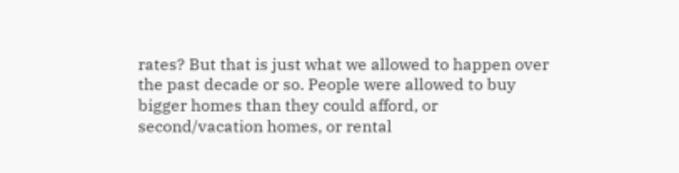rates? But that is just what we allowed to happen over the past decade or so. People were allowed to buy bigger homes than they could afford, or second/vacation homes, or rental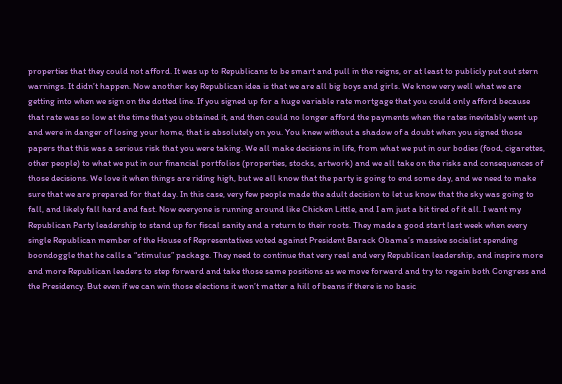properties that they could not afford. It was up to Republicans to be smart and pull in the reigns, or at least to publicly put out stern warnings. It didn’t happen. Now another key Republican idea is that we are all big boys and girls. We know very well what we are getting into when we sign on the dotted line. If you signed up for a huge variable rate mortgage that you could only afford because that rate was so low at the time that you obtained it, and then could no longer afford the payments when the rates inevitably went up and were in danger of losing your home, that is absolutely on you. You knew without a shadow of a doubt when you signed those papers that this was a serious risk that you were taking. We all make decisions in life, from what we put in our bodies (food, cigarettes, other people) to what we put in our financial portfolios (properties, stocks, artwork) and we all take on the risks and consequences of those decisions. We love it when things are riding high, but we all know that the party is going to end some day, and we need to make sure that we are prepared for that day. In this case, very few people made the adult decision to let us know that the sky was going to fall, and likely fall hard and fast. Now everyone is running around like Chicken Little, and I am just a bit tired of it all. I want my Republican Party leadership to stand up for fiscal sanity and a return to their roots. They made a good start last week when every single Republican member of the House of Representatives voted against President Barack Obama’s massive socialist spending boondoggle that he calls a “stimulus” package. They need to continue that very real and very Republican leadership, and inspire more and more Republican leaders to step forward and take those same positions as we move forward and try to regain both Congress and the Presidency. But even if we can win those elections it won’t matter a hill of beans if there is no basic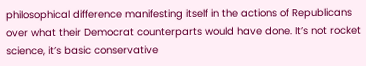philosophical difference manifesting itself in the actions of Republicans over what their Democrat counterparts would have done. It’s not rocket science, it’s basic conservative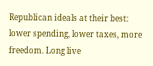Republican ideals at their best: lower spending, lower taxes, more freedom. Long live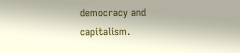democracy and capitalism.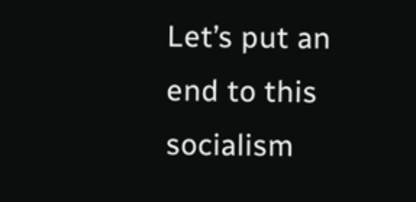Let’s put an end to this socialism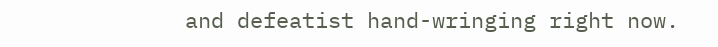and defeatist hand-wringing right now.